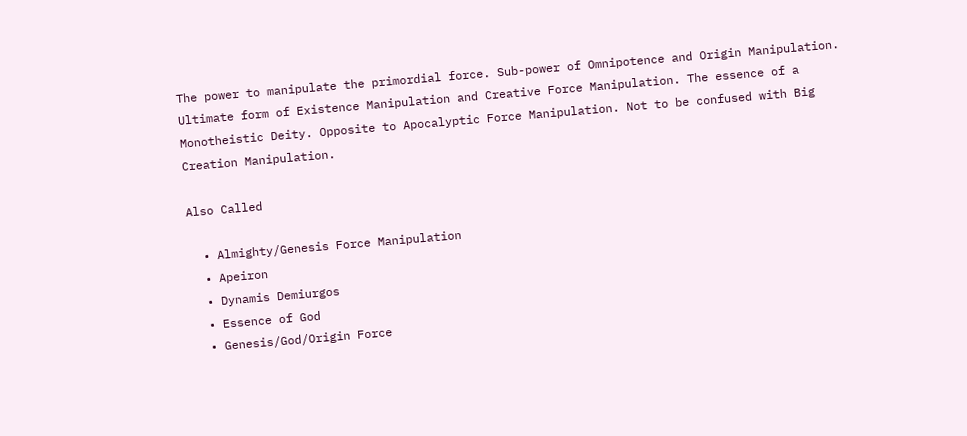The power to manipulate the primordial force. Sub-power of Omnipotence and Origin Manipulation. Ultimate form of Existence Manipulation and Creative Force Manipulation. The essence of a Monotheistic Deity. Opposite to Apocalyptic Force Manipulation. Not to be confused with Big Creation Manipulation.

Also Called

  • Almighty/Genesis Force Manipulation
  • Apeiron
  • Dynamis Demiurgos
  • Essence of God
  • Genesis/God/Origin Force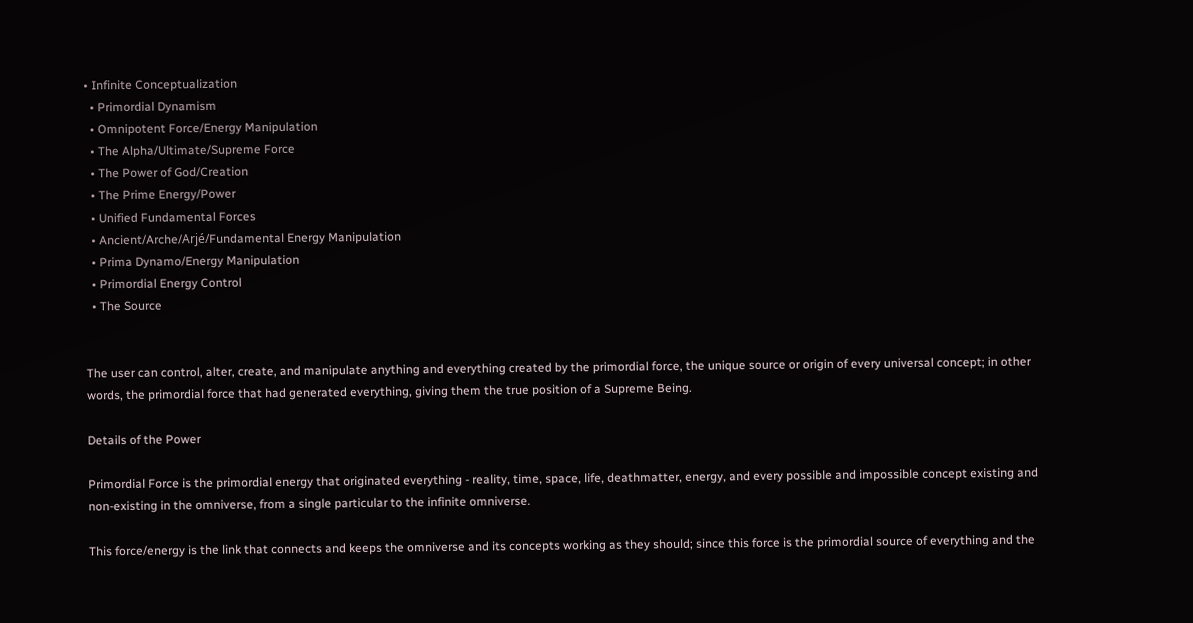• Infinite Conceptualization
  • Primordial Dynamism
  • Omnipotent Force/Energy Manipulation
  • The Alpha/Ultimate/Supreme Force
  • The Power of God/Creation
  • The Prime Energy/Power
  • Unified Fundamental Forces
  • Ancient/Arche/Arjé/Fundamental Energy Manipulation
  • Prima Dynamo/Energy Manipulation
  • Primordial Energy Control
  • The Source


The user can control, alter, create, and manipulate anything and everything created by the primordial force, the unique source or origin of every universal concept; in other words, the primordial force that had generated everything, giving them the true position of a Supreme Being.

Details of the Power

Primordial Force is the primordial energy that originated everything - reality, time, space, life, deathmatter, energy, and every possible and impossible concept existing and non-existing in the omniverse, from a single particular to the infinite omniverse.

This force/energy is the link that connects and keeps the omniverse and its concepts working as they should; since this force is the primordial source of everything and the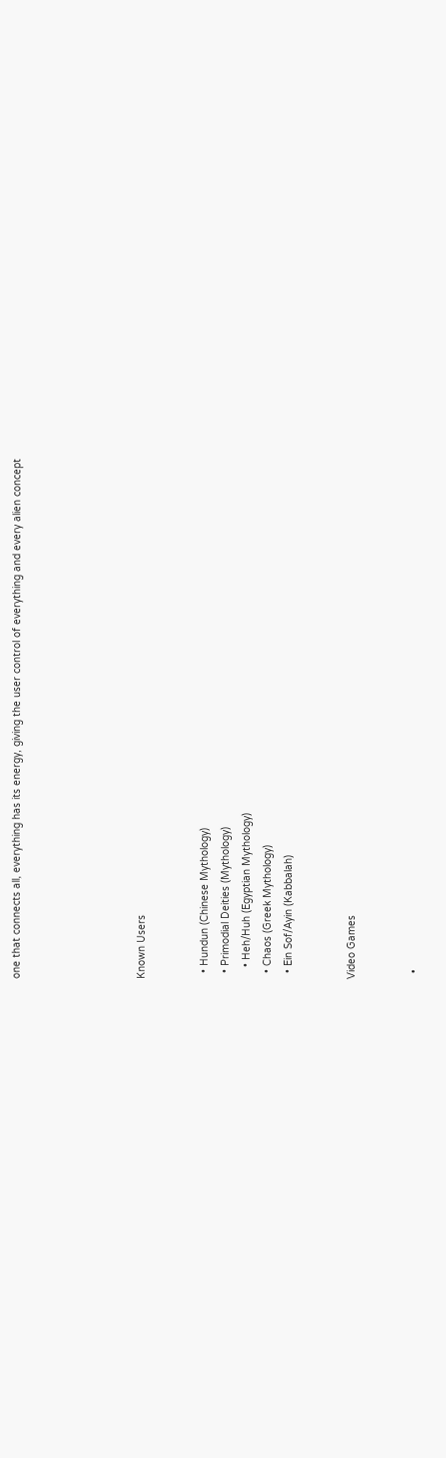one that connects all, everything has its energy, giving the user control of everything and every alien concept





Known Users


  • Hundun (Chinese Mythology)
  • Primodial Deities (Mythology)
    • Heh/Huh (Egyptian Mythology)
  • Chaos (Greek Mythology)
  • Ein Sof/Ayin (Kabbalah)


Video Games


  •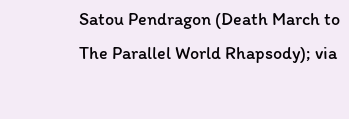Satou Pendragon (Death March to The Parallel World Rhapsody); via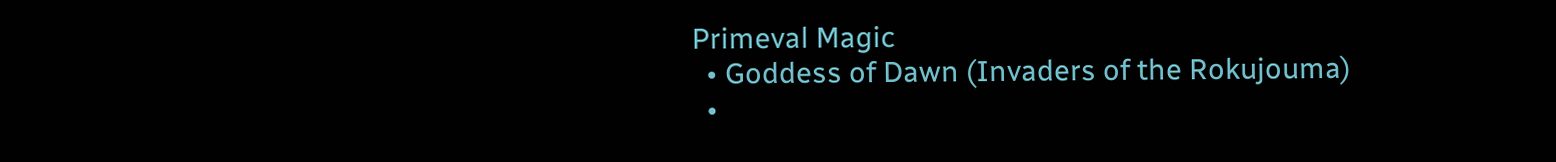Primeval Magic
  • Goddess of Dawn (Invaders of the Rokujouma)
  •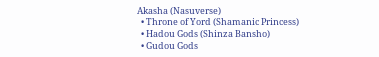Akasha (Nasuverse)
  • Throne of Yord (Shamanic Princess)
  • Hadou Gods (Shinza Bansho)
  • Gudou Gods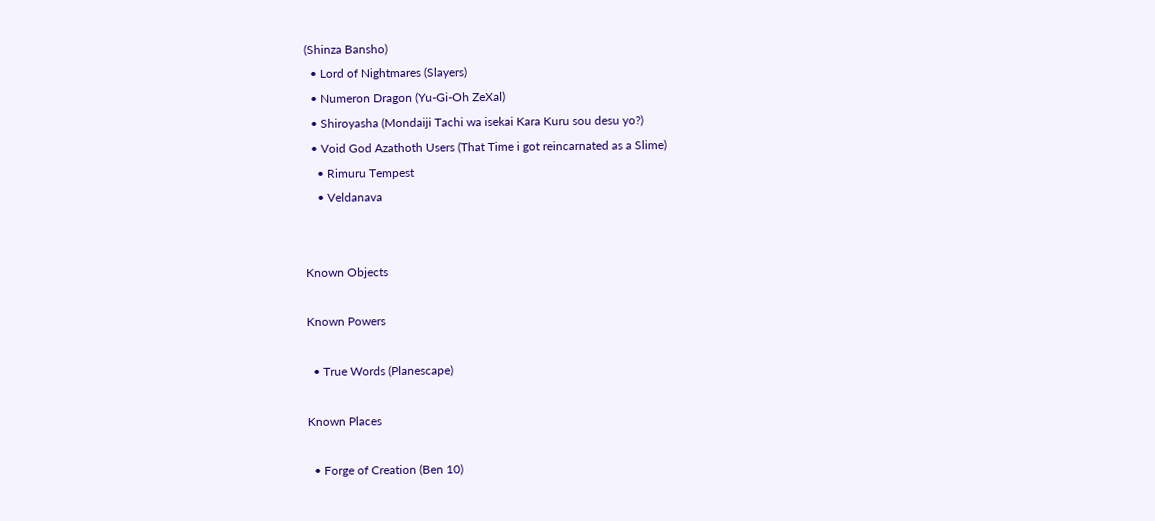(Shinza Bansho)
  • Lord of Nightmares (Slayers)
  • Numeron Dragon (Yu-Gi-Oh ZeXal)
  • Shiroyasha (Mondaiji Tachi wa isekai Kara Kuru sou desu yo?)
  • Void God Azathoth Users (That Time i got reincarnated as a Slime)
    • Rimuru Tempest
    • Veldanava


Known Objects

Known Powers

  • True Words (Planescape)

Known Places

  • Forge of Creation (Ben 10)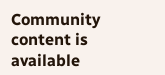Community content is available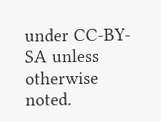under CC-BY-SA unless otherwise noted.